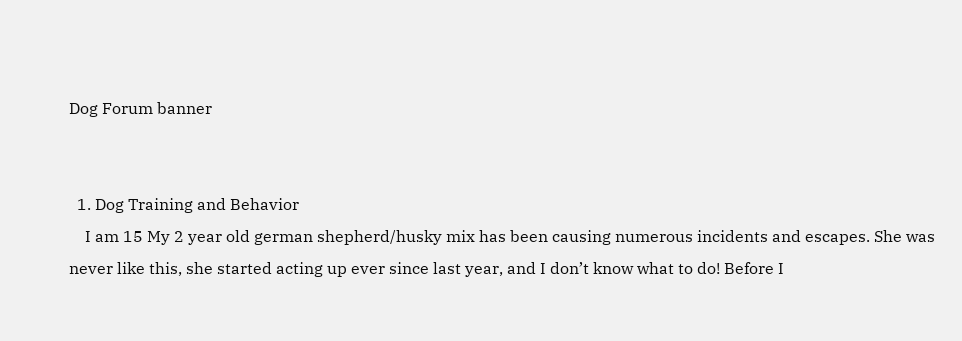Dog Forum banner


  1. Dog Training and Behavior
    I am 15 My 2 year old german shepherd/husky mix has been causing numerous incidents and escapes. She was never like this, she started acting up ever since last year, and I don’t know what to do! Before I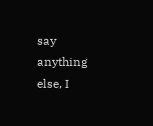say anything else, I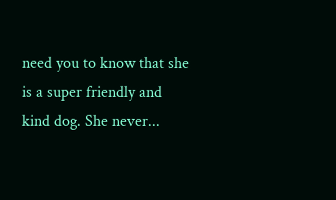need you to know that she is a super friendly and kind dog. She never...